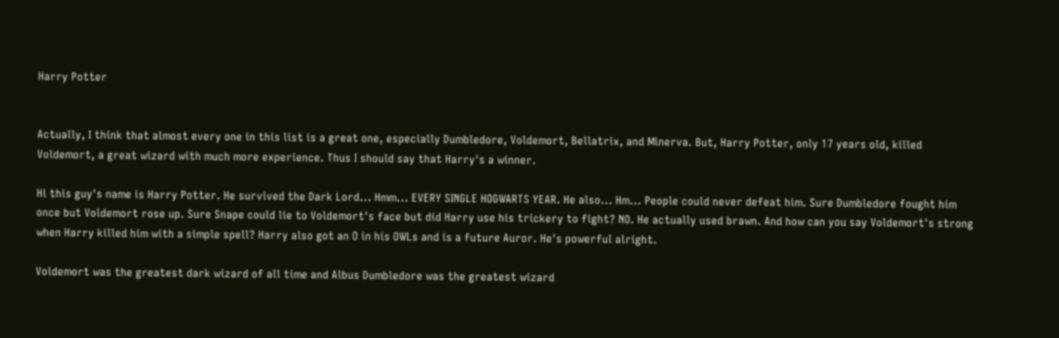Harry Potter


Actually, I think that almost every one in this list is a great one, especially Dumbledore, Voldemort, Bellatrix, and Minerva. But, Harry Potter, only 17 years old, killed Voldemort, a great wizard with much more experience. Thus I should say that Harry's a winner.

Hi this guy's name is Harry Potter. He survived the Dark Lord... Hmm... EVERY SINGLE HOGWARTS YEAR. He also... Hm... People could never defeat him. Sure Dumbledore fought him once but Voldemort rose up. Sure Snape could lie to Voldemort's face but did Harry use his trickery to fight? NO. He actually used brawn. And how can you say Voldemort's strong when Harry killed him with a simple spell? Harry also got an O in his OWLs and is a future Auror. He's powerful alright.

Voldemort was the greatest dark wizard of all time and Albus Dumbledore was the greatest wizard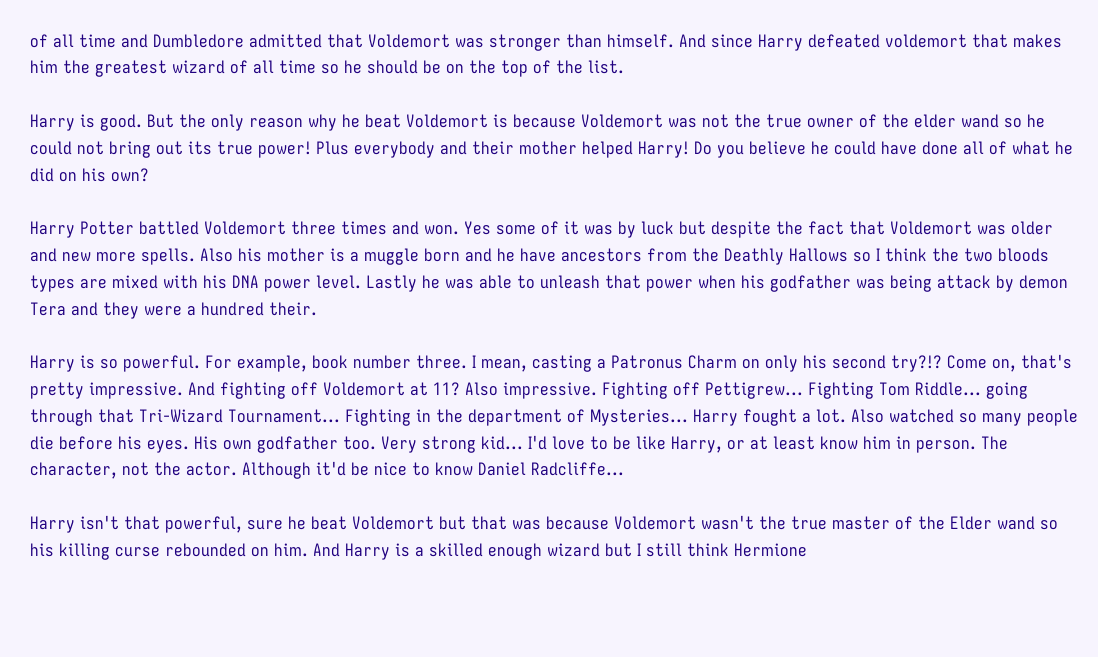of all time and Dumbledore admitted that Voldemort was stronger than himself. And since Harry defeated voldemort that makes him the greatest wizard of all time so he should be on the top of the list.

Harry is good. But the only reason why he beat Voldemort is because Voldemort was not the true owner of the elder wand so he could not bring out its true power! Plus everybody and their mother helped Harry! Do you believe he could have done all of what he did on his own?

Harry Potter battled Voldemort three times and won. Yes some of it was by luck but despite the fact that Voldemort was older and new more spells. Also his mother is a muggle born and he have ancestors from the Deathly Hallows so I think the two bloods types are mixed with his DNA power level. Lastly he was able to unleash that power when his godfather was being attack by demon Tera and they were a hundred their.

Harry is so powerful. For example, book number three. I mean, casting a Patronus Charm on only his second try?!? Come on, that's pretty impressive. And fighting off Voldemort at 11? Also impressive. Fighting off Pettigrew... Fighting Tom Riddle... going through that Tri-Wizard Tournament... Fighting in the department of Mysteries... Harry fought a lot. Also watched so many people die before his eyes. His own godfather too. Very strong kid... I'd love to be like Harry, or at least know him in person. The character, not the actor. Although it'd be nice to know Daniel Radcliffe...

Harry isn't that powerful, sure he beat Voldemort but that was because Voldemort wasn't the true master of the Elder wand so his killing curse rebounded on him. And Harry is a skilled enough wizard but I still think Hermione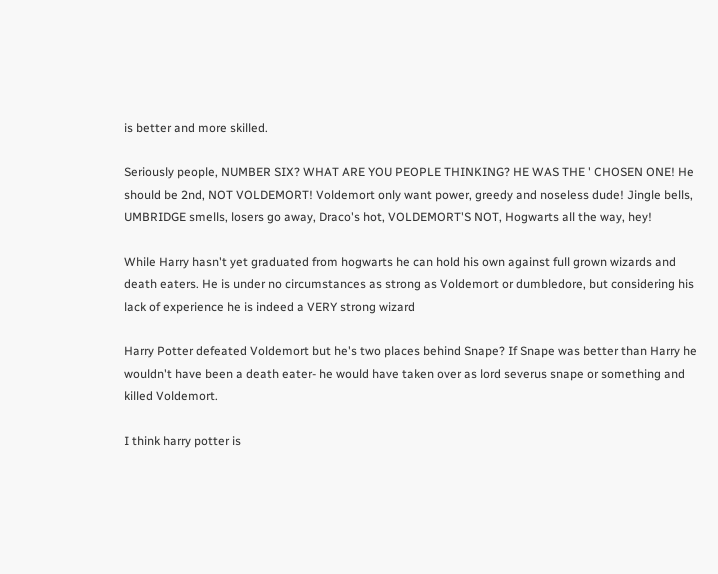is better and more skilled.

Seriously people, NUMBER SIX? WHAT ARE YOU PEOPLE THINKING? HE WAS THE ' CHOSEN ONE! He should be 2nd, NOT VOLDEMORT! Voldemort only want power, greedy and noseless dude! Jingle bells, UMBRIDGE smells, losers go away, Draco's hot, VOLDEMORT'S NOT, Hogwarts all the way, hey!

While Harry hasn't yet graduated from hogwarts he can hold his own against full grown wizards and death eaters. He is under no circumstances as strong as Voldemort or dumbledore, but considering his lack of experience he is indeed a VERY strong wizard

Harry Potter defeated Voldemort but he's two places behind Snape? If Snape was better than Harry he wouldn't have been a death eater- he would have taken over as lord severus snape or something and killed Voldemort.

I think harry potter is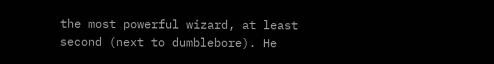the most powerful wizard, at least second (next to dumblebore). He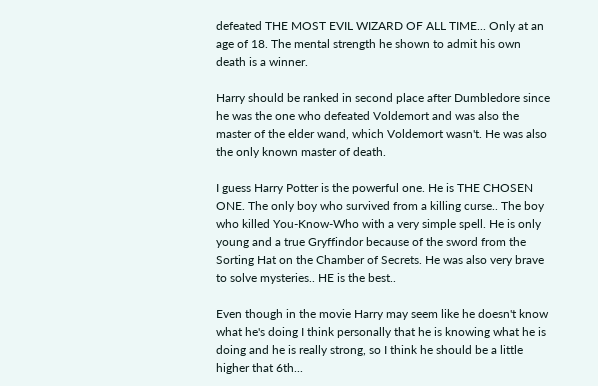defeated THE MOST EVIL WIZARD OF ALL TIME... Only at an age of 18. The mental strength he shown to admit his own death is a winner.

Harry should be ranked in second place after Dumbledore since he was the one who defeated Voldemort and was also the master of the elder wand, which Voldemort wasn't. He was also the only known master of death.

I guess Harry Potter is the powerful one. He is THE CHOSEN ONE. The only boy who survived from a killing curse.. The boy who killed You-Know-Who with a very simple spell. He is only young and a true Gryffindor because of the sword from the Sorting Hat on the Chamber of Secrets. He was also very brave to solve mysteries.. HE is the best..

Even though in the movie Harry may seem like he doesn't know what he's doing I think personally that he is knowing what he is doing and he is really strong, so I think he should be a little higher that 6th...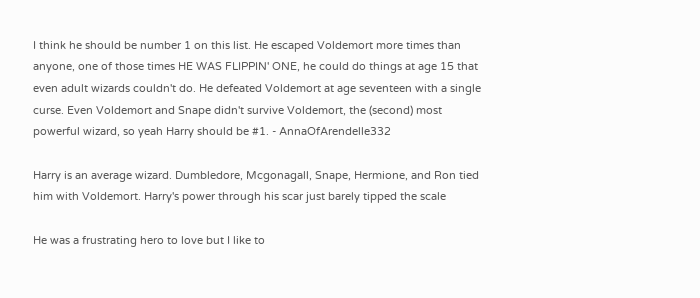I think he should be number 1 on this list. He escaped Voldemort more times than anyone, one of those times HE WAS FLIPPIN' ONE, he could do things at age 15 that even adult wizards couldn't do. He defeated Voldemort at age seventeen with a single curse. Even Voldemort and Snape didn't survive Voldemort, the (second) most powerful wizard, so yeah Harry should be #1. - AnnaOfArendelle332

Harry is an average wizard. Dumbledore, Mcgonagall, Snape, Hermione, and Ron tied him with Voldemort. Harry's power through his scar just barely tipped the scale

He was a frustrating hero to love but I like to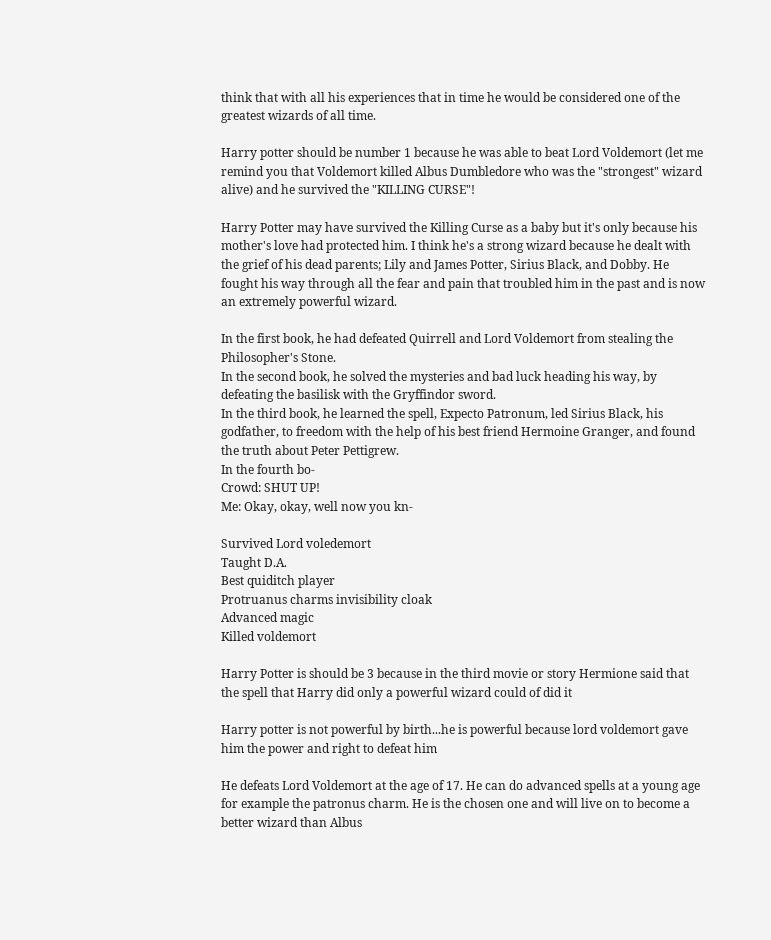think that with all his experiences that in time he would be considered one of the greatest wizards of all time.

Harry potter should be number 1 because he was able to beat Lord Voldemort (let me remind you that Voldemort killed Albus Dumbledore who was the "strongest" wizard alive) and he survived the "KILLING CURSE"!

Harry Potter may have survived the Killing Curse as a baby but it's only because his mother's love had protected him. I think he's a strong wizard because he dealt with the grief of his dead parents; Lily and James Potter, Sirius Black, and Dobby. He fought his way through all the fear and pain that troubled him in the past and is now an extremely powerful wizard.

In the first book, he had defeated Quirrell and Lord Voldemort from stealing the Philosopher's Stone.
In the second book, he solved the mysteries and bad luck heading his way, by defeating the basilisk with the Gryffindor sword.
In the third book, he learned the spell, Expecto Patronum, led Sirius Black, his godfather, to freedom with the help of his best friend Hermoine Granger, and found the truth about Peter Pettigrew.
In the fourth bo-
Crowd: SHUT UP!
Me: Okay, okay, well now you kn-

Survived Lord voledemort
Taught D.A.
Best quiditch player
Protruanus charms invisibility cloak
Advanced magic
Killed voldemort

Harry Potter is should be 3 because in the third movie or story Hermione said that the spell that Harry did only a powerful wizard could of did it

Harry potter is not powerful by birth...he is powerful because lord voldemort gave him the power and right to defeat him

He defeats Lord Voldemort at the age of 17. He can do advanced spells at a young age for example the patronus charm. He is the chosen one and will live on to become a better wizard than Albus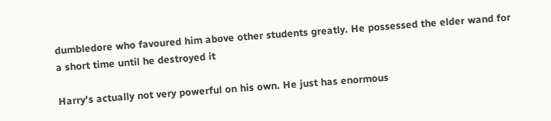dumbledore who favoured him above other students greatly. He possessed the elder wand for a short time until he destroyed it

Harry's actually not very powerful on his own. He just has enormous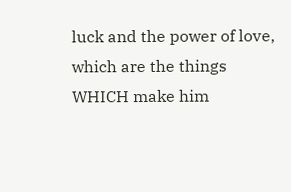luck and the power of love, which are the things WHICH make him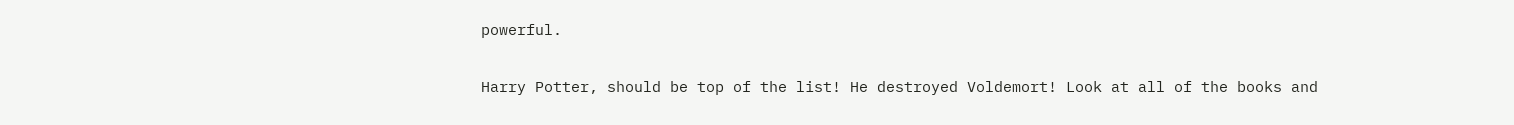powerful.

Harry Potter, should be top of the list! He destroyed Voldemort! Look at all of the books and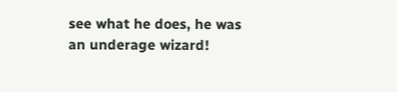see what he does, he was an underage wizard!